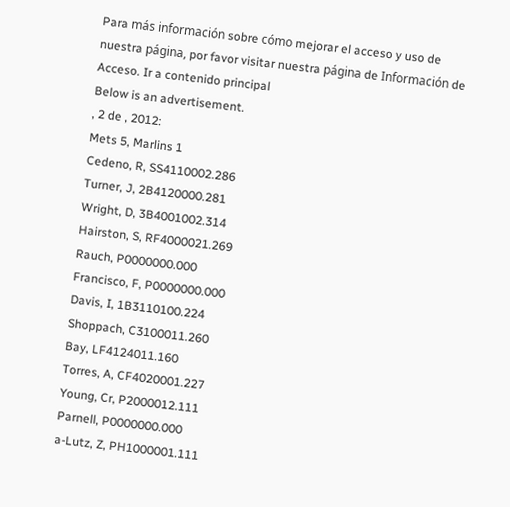Para más información sobre cómo mejorar el acceso y uso de nuestra página, por favor visitar nuestra página de Información de Acceso. Ir a contenido principal
Below is an advertisement.
, 2 de , 2012:
Mets 5, Marlins 1
Cedeno, R, SS4110002.286
Turner, J, 2B4120000.281
Wright, D, 3B4001002.314
Hairston, S, RF4000021.269
Rauch, P0000000.000
Francisco, F, P0000000.000
Davis, I, 1B3110100.224
Shoppach, C3100011.260
Bay, LF4124011.160
Torres, A, CF4020001.227
Young, Cr, P2000012.111
Parnell, P0000000.000
a-Lutz, Z, PH1000001.111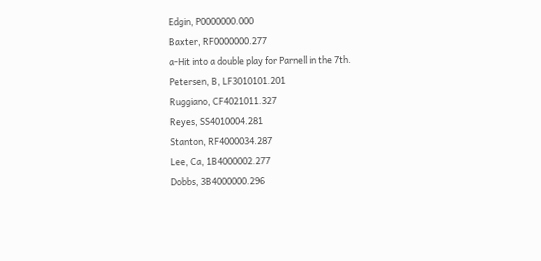Edgin, P0000000.000
Baxter, RF0000000.277
a-Hit into a double play for Parnell in the 7th.
Petersen, B, LF3010101.201
Ruggiano, CF4021011.327
Reyes, SS4010004.281
Stanton, RF4000034.287
Lee, Ca, 1B4000002.277
Dobbs, 3B4000000.296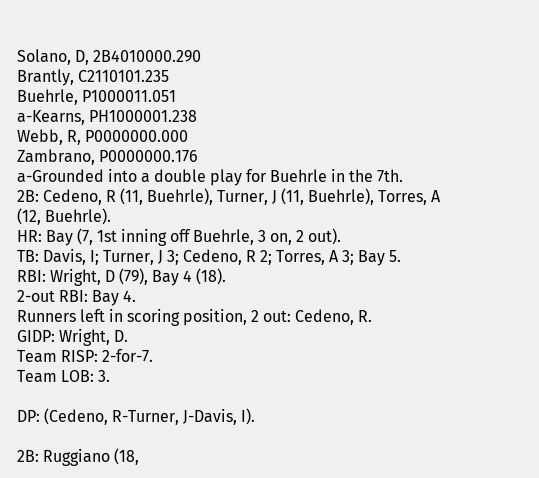Solano, D, 2B4010000.290
Brantly, C2110101.235
Buehrle, P1000011.051
a-Kearns, PH1000001.238
Webb, R, P0000000.000
Zambrano, P0000000.176
a-Grounded into a double play for Buehrle in the 7th.
2B: Cedeno, R (11, Buehrle), Turner, J (11, Buehrle), Torres, A (12, Buehrle).
HR: Bay (7, 1st inning off Buehrle, 3 on, 2 out).
TB: Davis, I; Turner, J 3; Cedeno, R 2; Torres, A 3; Bay 5.
RBI: Wright, D (79), Bay 4 (18).
2-out RBI: Bay 4.
Runners left in scoring position, 2 out: Cedeno, R.
GIDP: Wright, D.
Team RISP: 2-for-7.
Team LOB: 3.

DP: (Cedeno, R-Turner, J-Davis, I).

2B: Ruggiano (18,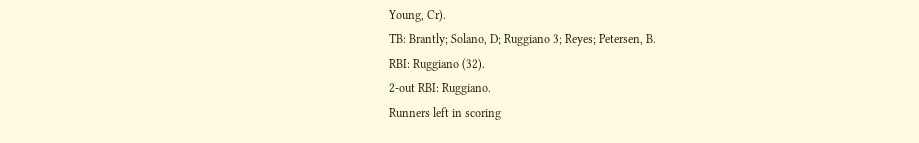Young, Cr).
TB: Brantly; Solano, D; Ruggiano 3; Reyes; Petersen, B.
RBI: Ruggiano (32).
2-out RBI: Ruggiano.
Runners left in scoring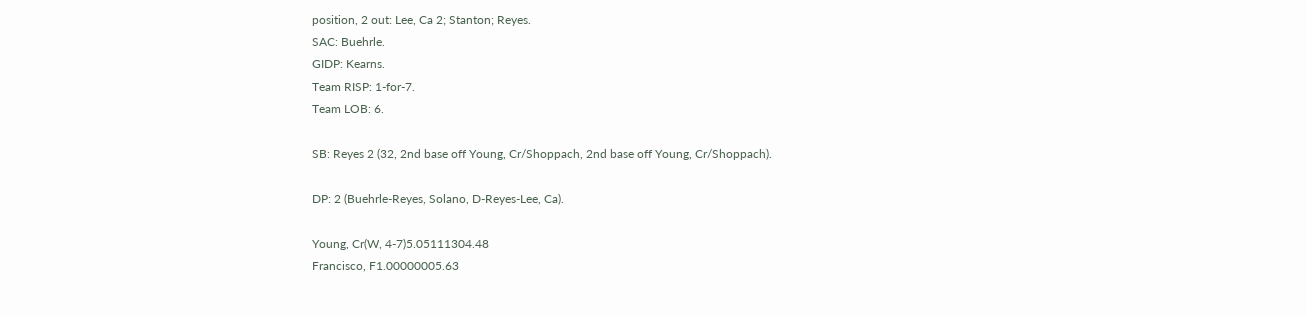position, 2 out: Lee, Ca 2; Stanton; Reyes.
SAC: Buehrle.
GIDP: Kearns.
Team RISP: 1-for-7.
Team LOB: 6.

SB: Reyes 2 (32, 2nd base off Young, Cr/Shoppach, 2nd base off Young, Cr/Shoppach).

DP: 2 (Buehrle-Reyes, Solano, D-Reyes-Lee, Ca).

Young, Cr(W, 4-7)5.05111304.48
Francisco, F1.00000005.63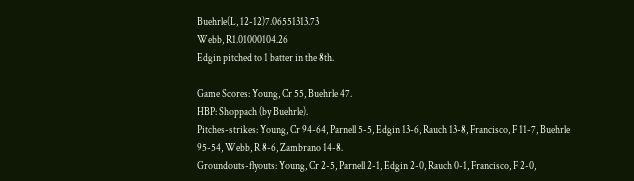Buehrle(L, 12-12)7.06551313.73
Webb, R1.01000104.26
Edgin pitched to 1 batter in the 8th.

Game Scores: Young, Cr 55, Buehrle 47.
HBP: Shoppach (by Buehrle).
Pitches-strikes: Young, Cr 94-64, Parnell 5-5, Edgin 13-6, Rauch 13-8, Francisco, F 11-7, Buehrle 95-54, Webb, R 8-6, Zambrano 14-8.
Groundouts-flyouts: Young, Cr 2-5, Parnell 2-1, Edgin 2-0, Rauch 0-1, Francisco, F 2-0,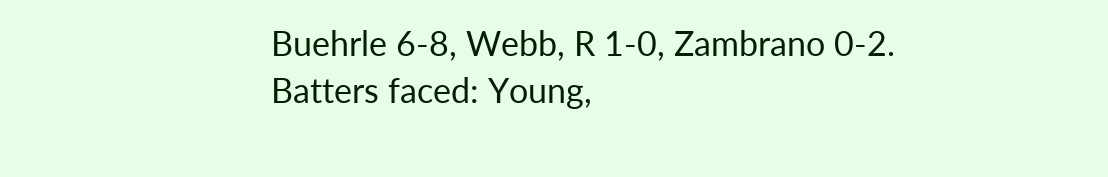Buehrle 6-8, Webb, R 1-0, Zambrano 0-2.
Batters faced: Young,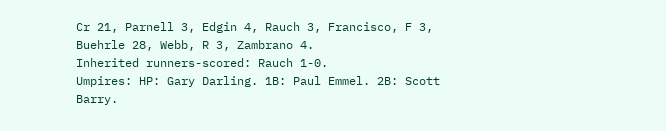Cr 21, Parnell 3, Edgin 4, Rauch 3, Francisco, F 3, Buehrle 28, Webb, R 3, Zambrano 4.
Inherited runners-scored: Rauch 1-0.
Umpires: HP: Gary Darling. 1B: Paul Emmel. 2B: Scott Barry.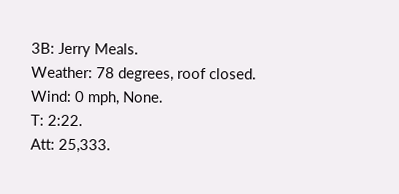3B: Jerry Meals.
Weather: 78 degrees, roof closed.
Wind: 0 mph, None.
T: 2:22.
Att: 25,333.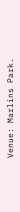Venue: Marlins Park.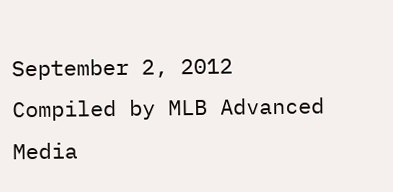September 2, 2012
Compiled by MLB Advanced Media